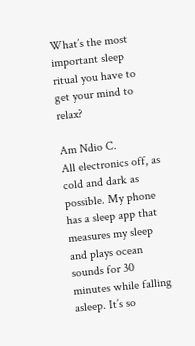What’s the most important sleep ritual you have to get your mind to relax?

Am Ndio C.
All electronics off, as cold and dark as possible. My phone has a sleep app that measures my sleep and plays ocean sounds for 30 minutes while falling asleep. It’s so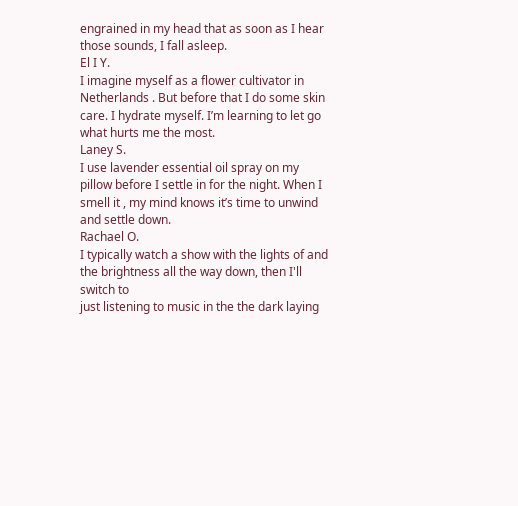engrained in my head that as soon as I hear those sounds, I fall asleep.
El I Y.
I imagine myself as a flower cultivator in Netherlands . But before that I do some skin care. I hydrate myself. I’m learning to let go what hurts me the most.
Laney S.
I use lavender essential oil spray on my pillow before I settle in for the night. When I smell it , my mind knows it’s time to unwind and settle down.
Rachael O.
I typically watch a show with the lights of and the brightness all the way down, then I'll switch to
just listening to music in the the dark laying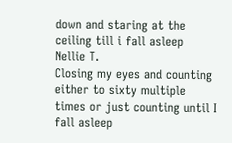down and staring at the ceiling till i fall asleep
Nellie T.
Closing my eyes and counting either to sixty multiple times or just counting until I fall asleep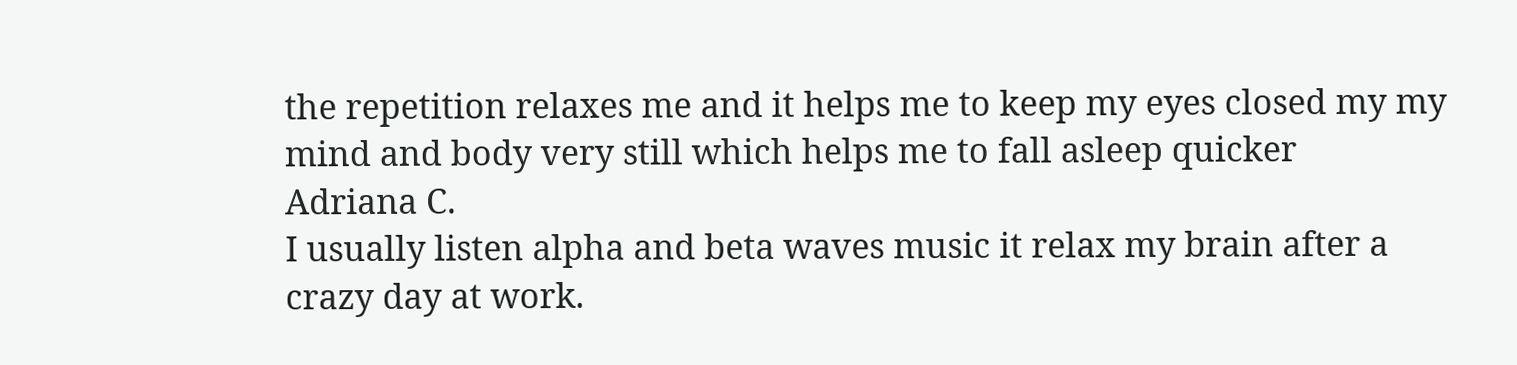the repetition relaxes me and it helps me to keep my eyes closed my my mind and body very still which helps me to fall asleep quicker
Adriana C.
I usually listen alpha and beta waves music it relax my brain after a crazy day at work.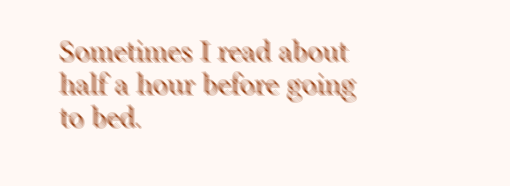Sometimes I read about half a hour before going to bed.